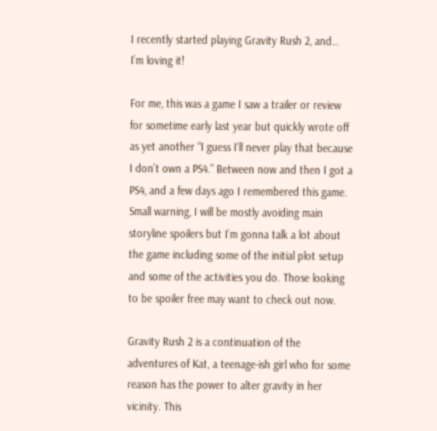I recently started playing Gravity Rush 2, and… I’m loving it!

For me, this was a game I saw a trailer or review for sometime early last year but quickly wrote off as yet another “I guess I’ll never play that because I don’t own a PS4.” Between now and then I got a PS4, and a few days ago I remembered this game. Small warning, I will be mostly avoiding main storyline spoilers but I’m gonna talk a lot about the game including some of the initial plot setup and some of the activities you do. Those looking to be spoiler free may want to check out now.

Gravity Rush 2 is a continuation of the adventures of Kat, a teenage-ish girl who for some reason has the power to alter gravity in her vicinity. This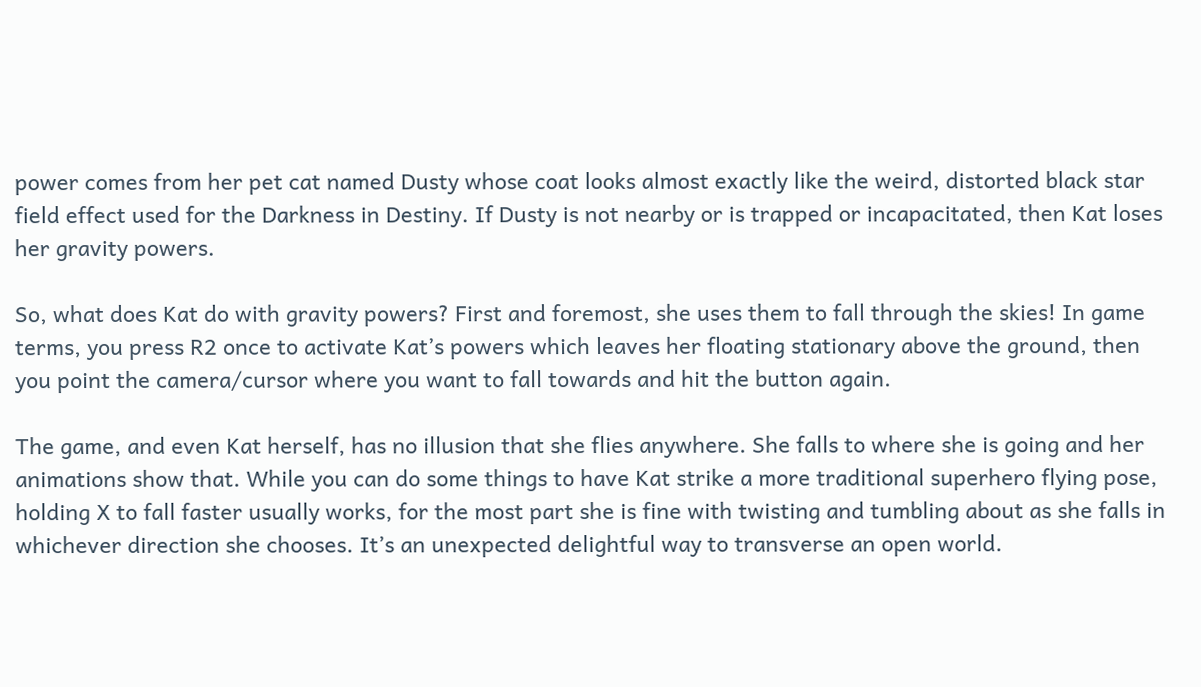power comes from her pet cat named Dusty whose coat looks almost exactly like the weird, distorted black star field effect used for the Darkness in Destiny. If Dusty is not nearby or is trapped or incapacitated, then Kat loses her gravity powers.

So, what does Kat do with gravity powers? First and foremost, she uses them to fall through the skies! In game terms, you press R2 once to activate Kat’s powers which leaves her floating stationary above the ground, then you point the camera/cursor where you want to fall towards and hit the button again.

The game, and even Kat herself, has no illusion that she flies anywhere. She falls to where she is going and her animations show that. While you can do some things to have Kat strike a more traditional superhero flying pose, holding X to fall faster usually works, for the most part she is fine with twisting and tumbling about as she falls in whichever direction she chooses. It’s an unexpected delightful way to transverse an open world.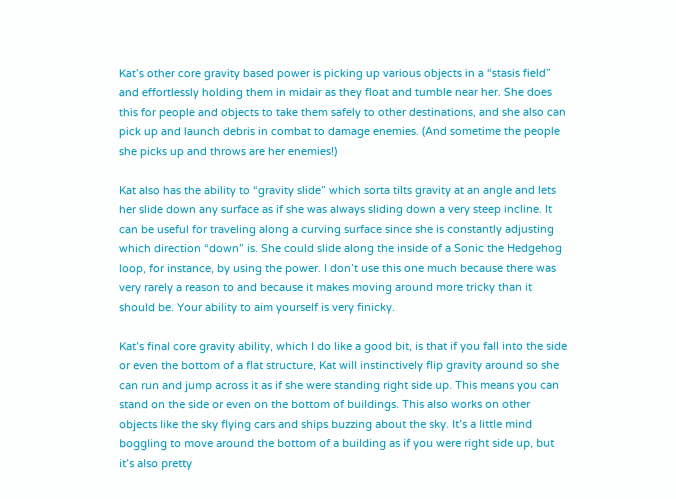Kat’s other core gravity based power is picking up various objects in a “stasis field” and effortlessly holding them in midair as they float and tumble near her. She does this for people and objects to take them safely to other destinations, and she also can pick up and launch debris in combat to damage enemies. (And sometime the people she picks up and throws are her enemies!)

Kat also has the ability to “gravity slide” which sorta tilts gravity at an angle and lets her slide down any surface as if she was always sliding down a very steep incline. It can be useful for traveling along a curving surface since she is constantly adjusting which direction “down” is. She could slide along the inside of a Sonic the Hedgehog loop, for instance, by using the power. I don’t use this one much because there was very rarely a reason to and because it makes moving around more tricky than it should be. Your ability to aim yourself is very finicky.

Kat’s final core gravity ability, which I do like a good bit, is that if you fall into the side or even the bottom of a flat structure, Kat will instinctively flip gravity around so she can run and jump across it as if she were standing right side up. This means you can stand on the side or even on the bottom of buildings. This also works on other objects like the sky flying cars and ships buzzing about the sky. It’s a little mind boggling to move around the bottom of a building as if you were right side up, but it’s also pretty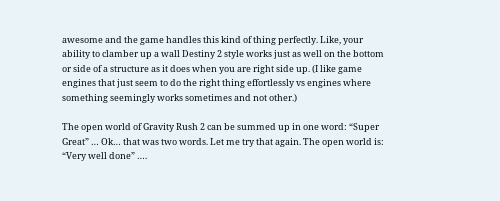awesome and the game handles this kind of thing perfectly. Like, your ability to clamber up a wall Destiny 2 style works just as well on the bottom or side of a structure as it does when you are right side up. (I like game engines that just seem to do the right thing effortlessly vs engines where something seemingly works sometimes and not other.)

The open world of Gravity Rush 2 can be summed up in one word: “Super Great” … Ok… that was two words. Let me try that again. The open world is: “Very well done” ….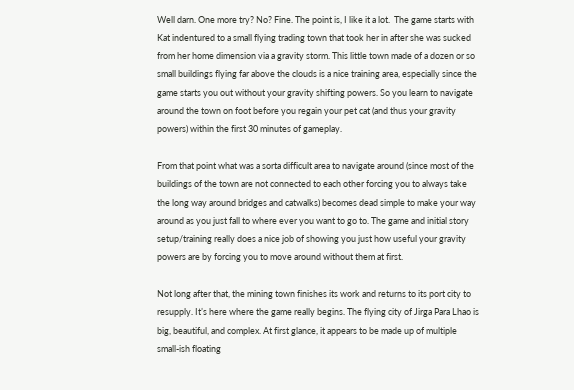Well darn. One more try? No? Fine. The point is, I like it a lot.  The game starts with Kat indentured to a small flying trading town that took her in after she was sucked from her home dimension via a gravity storm. This little town made of a dozen or so small buildings flying far above the clouds is a nice training area, especially since the game starts you out without your gravity shifting powers. So you learn to navigate around the town on foot before you regain your pet cat (and thus your gravity powers) within the first 30 minutes of gameplay.

From that point what was a sorta difficult area to navigate around (since most of the buildings of the town are not connected to each other forcing you to always take the long way around bridges and catwalks) becomes dead simple to make your way around as you just fall to where ever you want to go to. The game and initial story setup/training really does a nice job of showing you just how useful your gravity powers are by forcing you to move around without them at first.

Not long after that, the mining town finishes its work and returns to its port city to resupply. It’s here where the game really begins. The flying city of Jirga Para Lhao is big, beautiful, and complex. At first glance, it appears to be made up of multiple small-ish floating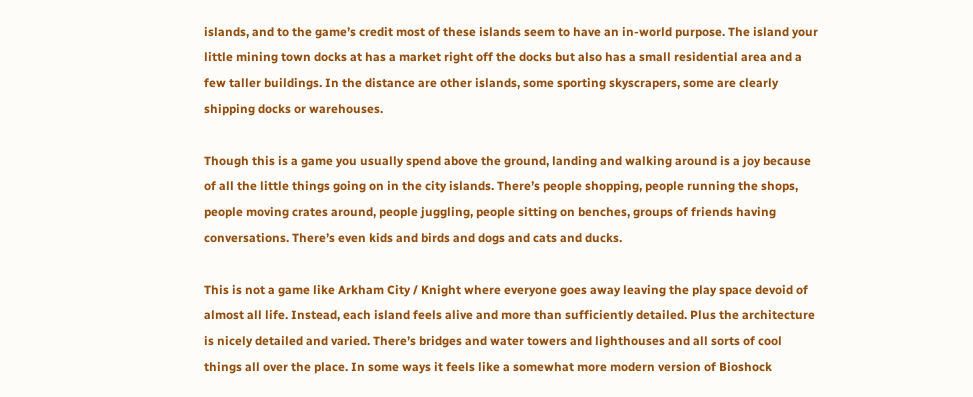islands, and to the game’s credit most of these islands seem to have an in-world purpose. The island your little mining town docks at has a market right off the docks but also has a small residential area and a few taller buildings. In the distance are other islands, some sporting skyscrapers, some are clearly shipping docks or warehouses.

Though this is a game you usually spend above the ground, landing and walking around is a joy because of all the little things going on in the city islands. There’s people shopping, people running the shops, people moving crates around, people juggling, people sitting on benches, groups of friends having conversations. There’s even kids and birds and dogs and cats and ducks.

This is not a game like Arkham City / Knight where everyone goes away leaving the play space devoid of almost all life. Instead, each island feels alive and more than sufficiently detailed. Plus the architecture is nicely detailed and varied. There’s bridges and water towers and lighthouses and all sorts of cool things all over the place. In some ways it feels like a somewhat more modern version of Bioshock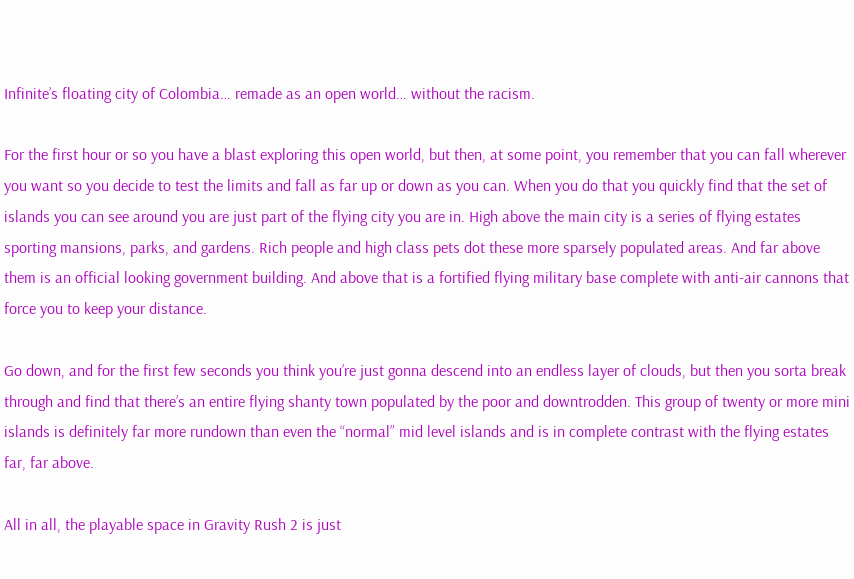Infinite’s floating city of Colombia… remade as an open world… without the racism.

For the first hour or so you have a blast exploring this open world, but then, at some point, you remember that you can fall wherever you want so you decide to test the limits and fall as far up or down as you can. When you do that you quickly find that the set of islands you can see around you are just part of the flying city you are in. High above the main city is a series of flying estates sporting mansions, parks, and gardens. Rich people and high class pets dot these more sparsely populated areas. And far above them is an official looking government building. And above that is a fortified flying military base complete with anti-air cannons that force you to keep your distance.

Go down, and for the first few seconds you think you’re just gonna descend into an endless layer of clouds, but then you sorta break through and find that there’s an entire flying shanty town populated by the poor and downtrodden. This group of twenty or more mini islands is definitely far more rundown than even the “normal” mid level islands and is in complete contrast with the flying estates far, far above.

All in all, the playable space in Gravity Rush 2 is just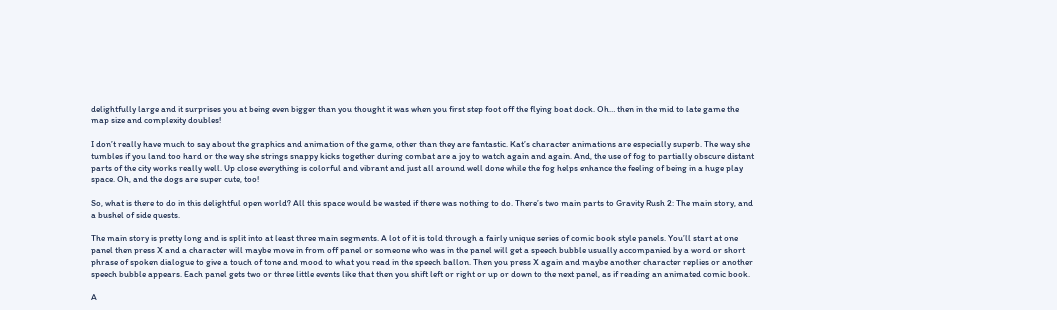delightfully large and it surprises you at being even bigger than you thought it was when you first step foot off the flying boat dock. Oh… then in the mid to late game the map size and complexity doubles!

I don’t really have much to say about the graphics and animation of the game, other than they are fantastic. Kat’s character animations are especially superb. The way she tumbles if you land too hard or the way she strings snappy kicks together during combat are a joy to watch again and again. And, the use of fog to partially obscure distant parts of the city works really well. Up close everything is colorful and vibrant and just all around well done while the fog helps enhance the feeling of being in a huge play space. Oh, and the dogs are super cute, too!

So, what is there to do in this delightful open world? All this space would be wasted if there was nothing to do. There’s two main parts to Gravity Rush 2: The main story, and a bushel of side quests.

The main story is pretty long and is split into at least three main segments. A lot of it is told through a fairly unique series of comic book style panels. You’ll start at one panel then press X and a character will maybe move in from off panel or someone who was in the panel will get a speech bubble usually accompanied by a word or short phrase of spoken dialogue to give a touch of tone and mood to what you read in the speech ballon. Then you press X again and maybe another character replies or another speech bubble appears. Each panel gets two or three little events like that then you shift left or right or up or down to the next panel, as if reading an animated comic book.

A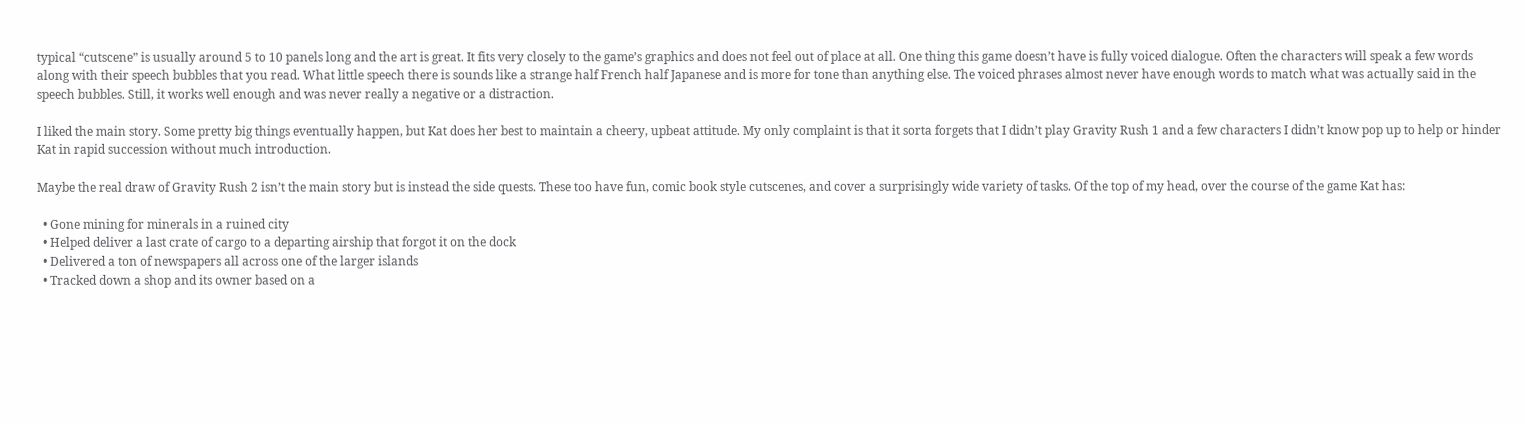typical “cutscene” is usually around 5 to 10 panels long and the art is great. It fits very closely to the game’s graphics and does not feel out of place at all. One thing this game doesn’t have is fully voiced dialogue. Often the characters will speak a few words along with their speech bubbles that you read. What little speech there is sounds like a strange half French half Japanese and is more for tone than anything else. The voiced phrases almost never have enough words to match what was actually said in the speech bubbles. Still, it works well enough and was never really a negative or a distraction.

I liked the main story. Some pretty big things eventually happen, but Kat does her best to maintain a cheery, upbeat attitude. My only complaint is that it sorta forgets that I didn’t play Gravity Rush 1 and a few characters I didn’t know pop up to help or hinder Kat in rapid succession without much introduction.

Maybe the real draw of Gravity Rush 2 isn’t the main story but is instead the side quests. These too have fun, comic book style cutscenes, and cover a surprisingly wide variety of tasks. Of the top of my head, over the course of the game Kat has:

  • Gone mining for minerals in a ruined city
  • Helped deliver a last crate of cargo to a departing airship that forgot it on the dock
  • Delivered a ton of newspapers all across one of the larger islands
  • Tracked down a shop and its owner based on a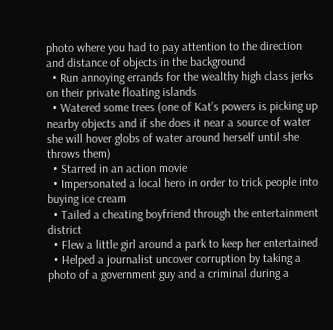photo where you had to pay attention to the direction and distance of objects in the background
  • Run annoying errands for the wealthy high class jerks on their private floating islands
  • Watered some trees (one of Kat’s powers is picking up nearby objects and if she does it near a source of water she will hover globs of water around herself until she throws them)
  • Starred in an action movie
  • Impersonated a local hero in order to trick people into buying ice cream
  • Tailed a cheating boyfriend through the entertainment district
  • Flew a little girl around a park to keep her entertained
  • Helped a journalist uncover corruption by taking a photo of a government guy and a criminal during a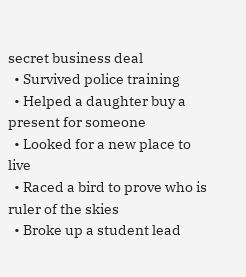secret business deal
  • Survived police training
  • Helped a daughter buy a present for someone
  • Looked for a new place to live
  • Raced a bird to prove who is ruler of the skies
  • Broke up a student lead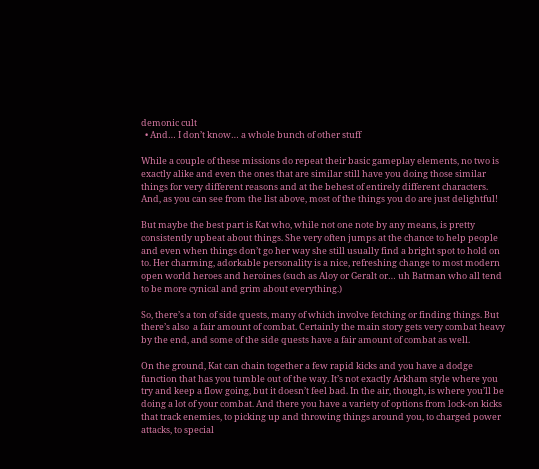demonic cult
  • And… I don’t know… a whole bunch of other stuff

While a couple of these missions do repeat their basic gameplay elements, no two is exactly alike and even the ones that are similar still have you doing those similar things for very different reasons and at the behest of entirely different characters. And, as you can see from the list above, most of the things you do are just delightful!

But maybe the best part is Kat who, while not one note by any means, is pretty consistently upbeat about things. She very often jumps at the chance to help people and even when things don’t go her way she still usually find a bright spot to hold on to. Her charming, adorkable personality is a nice, refreshing change to most modern open world heroes and heroines (such as Aloy or Geralt or… uh Batman who all tend to be more cynical and grim about everything.)

So, there’s a ton of side quests, many of which involve fetching or finding things. But there’s also  a fair amount of combat. Certainly the main story gets very combat heavy by the end, and some of the side quests have a fair amount of combat as well.

On the ground, Kat can chain together a few rapid kicks and you have a dodge function that has you tumble out of the way. It’s not exactly Arkham style where you try and keep a flow going, but it doesn’t feel bad. In the air, though, is where you’ll be doing a lot of your combat. And there you have a variety of options from lock-on kicks that track enemies, to picking up and throwing things around you, to charged power attacks, to special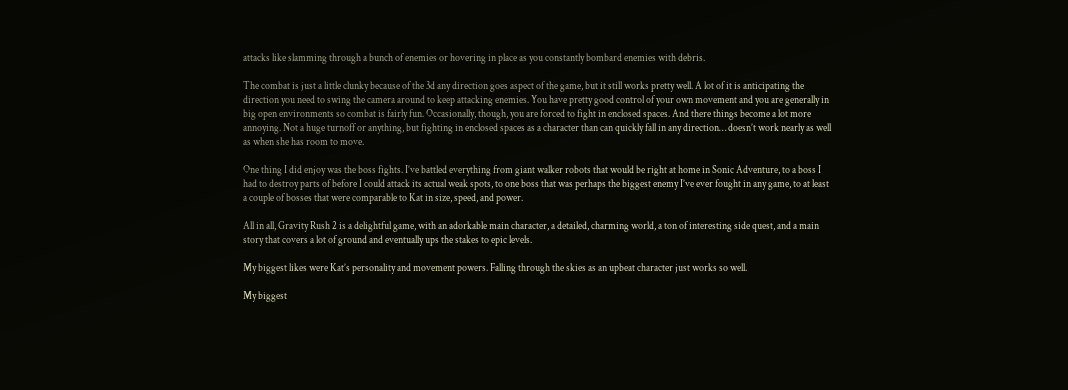attacks like slamming through a bunch of enemies or hovering in place as you constantly bombard enemies with debris.

The combat is just a little clunky because of the 3d any direction goes aspect of the game, but it still works pretty well. A lot of it is anticipating the direction you need to swing the camera around to keep attacking enemies. You have pretty good control of your own movement and you are generally in big open environments so combat is fairly fun. Occasionally, though, you are forced to fight in enclosed spaces. And there things become a lot more annoying. Not a huge turnoff or anything, but fighting in enclosed spaces as a character than can quickly fall in any direction… doesn’t work nearly as well as when she has room to move.

One thing I did enjoy was the boss fights. I’ve battled everything from giant walker robots that would be right at home in Sonic Adventure, to a boss I had to destroy parts of before I could attack its actual weak spots, to one boss that was perhaps the biggest enemy I’ve ever fought in any game, to at least a couple of bosses that were comparable to Kat in size, speed, and power.

All in all, Gravity Rush 2 is a delightful game, with an adorkable main character, a detailed, charming world, a ton of interesting side quest, and a main story that covers a lot of ground and eventually ups the stakes to epic levels.

My biggest likes were Kat’s personality and movement powers. Falling through the skies as an upbeat character just works so well.

My biggest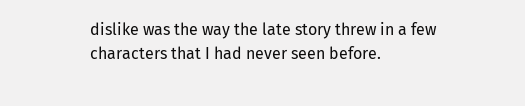dislike was the way the late story threw in a few characters that I had never seen before.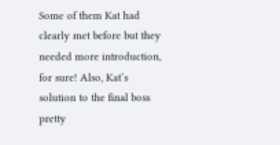Some of them Kat had clearly met before but they needed more introduction, for sure! Also, Kat’s solution to the final boss pretty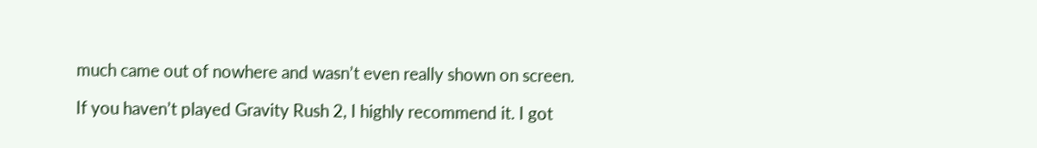much came out of nowhere and wasn’t even really shown on screen.

If you haven’t played Gravity Rush 2, I highly recommend it. I got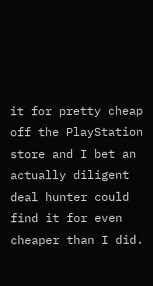it for pretty cheap off the PlayStation store and I bet an actually diligent deal hunter could find it for even cheaper than I did.